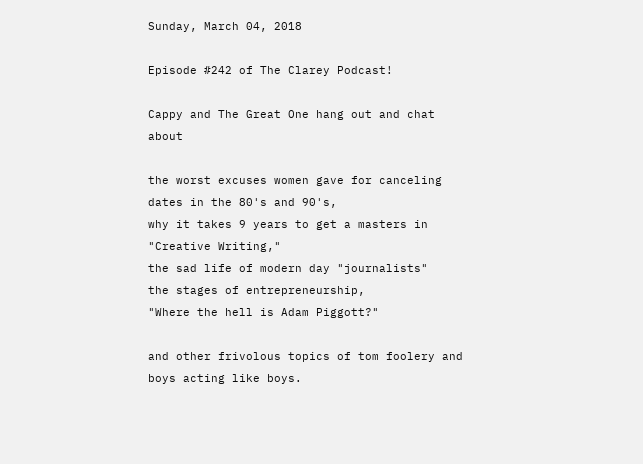Sunday, March 04, 2018

Episode #242 of The Clarey Podcast!

Cappy and The Great One hang out and chat about

the worst excuses women gave for canceling dates in the 80's and 90's,
why it takes 9 years to get a masters in "Creative Writing,"
the sad life of modern day "journalists"
the stages of entrepreneurship,
"Where the hell is Adam Piggott?"

and other frivolous topics of tom foolery and boys acting like boys.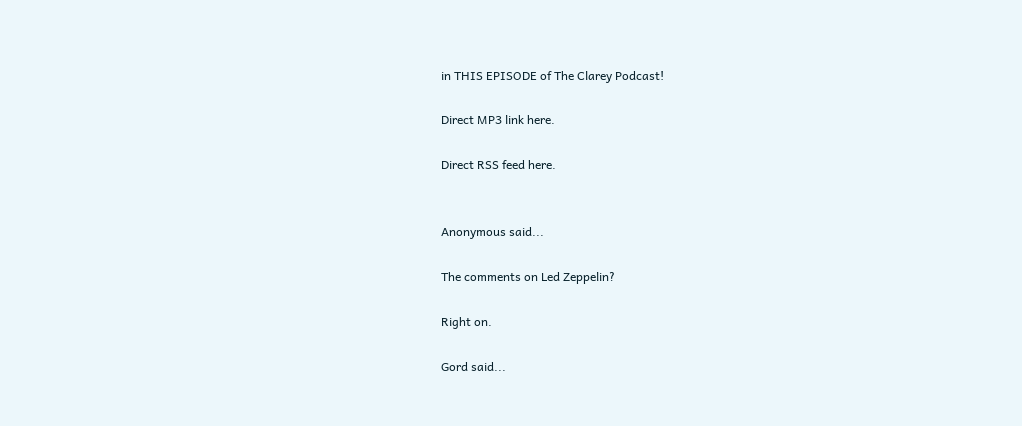in THIS EPISODE of The Clarey Podcast!

Direct MP3 link here.

Direct RSS feed here.


Anonymous said...

The comments on Led Zeppelin?

Right on.

Gord said...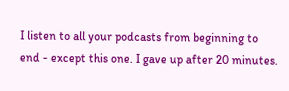I listen to all your podcasts from beginning to end - except this one. I gave up after 20 minutes.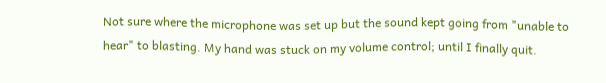Not sure where the microphone was set up but the sound kept going from "unable to hear" to blasting. My hand was stuck on my volume control; until I finally quit.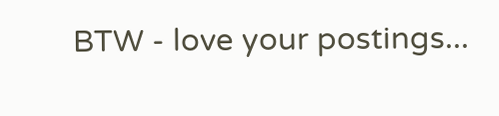BTW - love your postings...